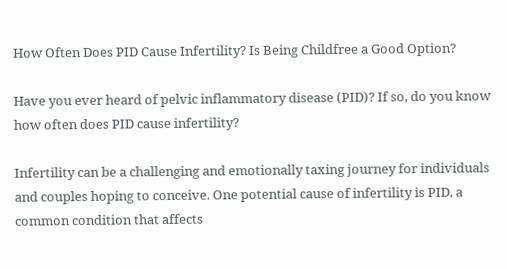How Often Does PID Cause Infertility? Is Being Childfree a Good Option?

Have you ever heard of pelvic inflammatory disease (PID)? If so, do you know how often does PID cause infertility?

Infertility can be a challenging and emotionally taxing journey for individuals and couples hoping to conceive. One potential cause of infertility is PID, a common condition that affects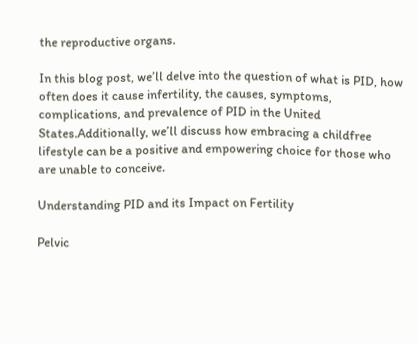the reproductive organs.

In this blog post, we’ll delve into the question of what is PID, how often does it cause infertility, the causes, symptoms, complications, and prevalence of PID in the United States.Additionally, we’ll discuss how embracing a childfree lifestyle can be a positive and empowering choice for those who are unable to conceive.

Understanding PID and its Impact on Fertility

Pelvic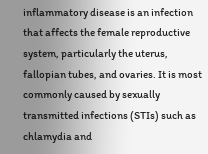inflammatory disease is an infection that affects the female reproductive system, particularly the uterus, fallopian tubes, and ovaries. It is most commonly caused by sexually transmitted infections (STIs) such as chlamydia and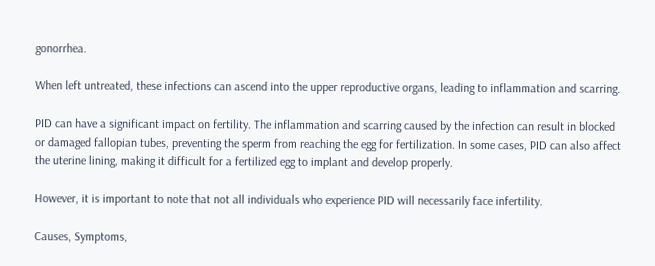gonorrhea.

When left untreated, these infections can ascend into the upper reproductive organs, leading to inflammation and scarring.

PID can have a significant impact on fertility. The inflammation and scarring caused by the infection can result in blocked or damaged fallopian tubes, preventing the sperm from reaching the egg for fertilization. In some cases, PID can also affect the uterine lining, making it difficult for a fertilized egg to implant and develop properly.

However, it is important to note that not all individuals who experience PID will necessarily face infertility.

Causes, Symptoms,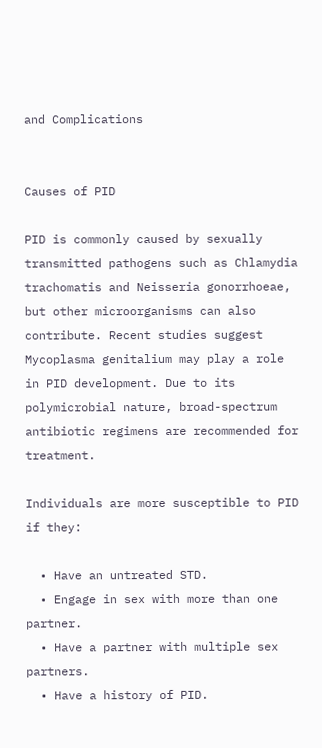and Complications


Causes of PID

PID is commonly caused by sexually transmitted pathogens such as Chlamydia trachomatis and Neisseria gonorrhoeae, but other microorganisms can also contribute. Recent studies suggest Mycoplasma genitalium may play a role in PID development. Due to its polymicrobial nature, broad-spectrum antibiotic regimens are recommended for treatment.

Individuals are more susceptible to PID if they:

  • Have an untreated STD.
  • Engage in sex with more than one partner.
  • Have a partner with multiple sex partners.
  • Have a history of PID.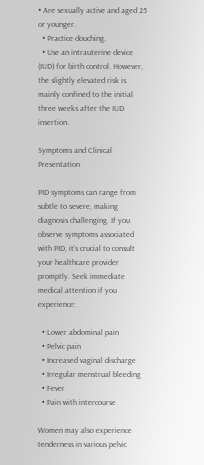• Are sexually active and aged 25 or younger.
  • Practice douching.
  • Use an intrauterine device (IUD) for birth control. However, the slightly elevated risk is mainly confined to the initial three weeks after the IUD insertion.

Symptoms and Clinical Presentation

PID symptoms can range from subtle to severe, making diagnosis challenging. If you observe symptoms associated with PID, it’s crucial to consult your healthcare provider promptly. Seek immediate medical attention if you experience:

  • Lower abdominal pain
  • Pelvic pain
  • Increased vaginal discharge
  • Irregular menstrual bleeding
  • Fever
  • Pain with intercourse

Women may also experience tenderness in various pelvic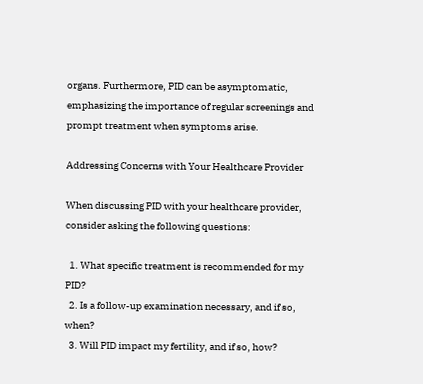organs. Furthermore, PID can be asymptomatic, emphasizing the importance of regular screenings and prompt treatment when symptoms arise.

Addressing Concerns with Your Healthcare Provider

When discussing PID with your healthcare provider, consider asking the following questions:

  1. What specific treatment is recommended for my PID?
  2. Is a follow-up examination necessary, and if so, when?
  3. Will PID impact my fertility, and if so, how?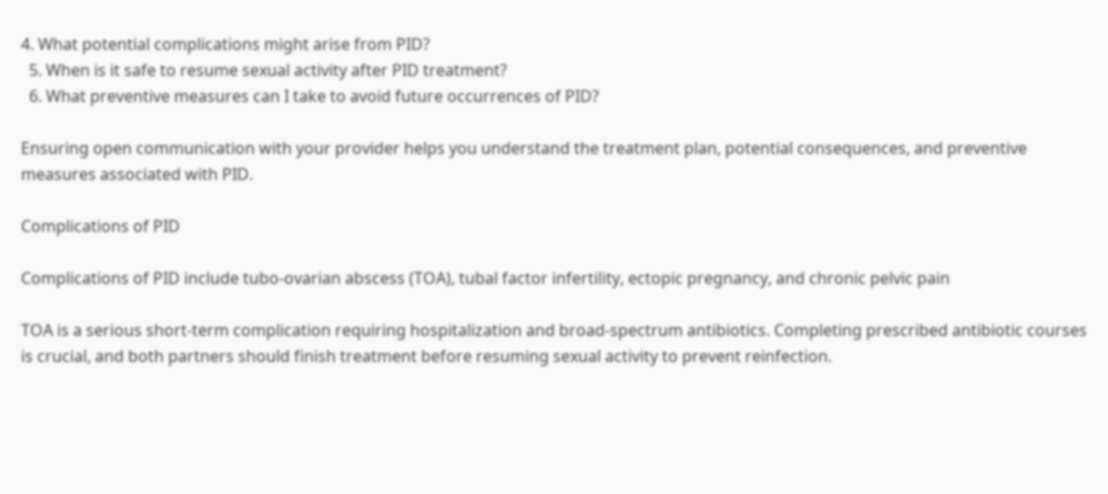4. What potential complications might arise from PID?
  5. When is it safe to resume sexual activity after PID treatment?
  6. What preventive measures can I take to avoid future occurrences of PID?

Ensuring open communication with your provider helps you understand the treatment plan, potential consequences, and preventive measures associated with PID.

Complications of PID

Complications of PID include tubo-ovarian abscess (TOA), tubal factor infertility, ectopic pregnancy, and chronic pelvic pain

TOA is a serious short-term complication requiring hospitalization and broad-spectrum antibiotics. Completing prescribed antibiotic courses is crucial, and both partners should finish treatment before resuming sexual activity to prevent reinfection.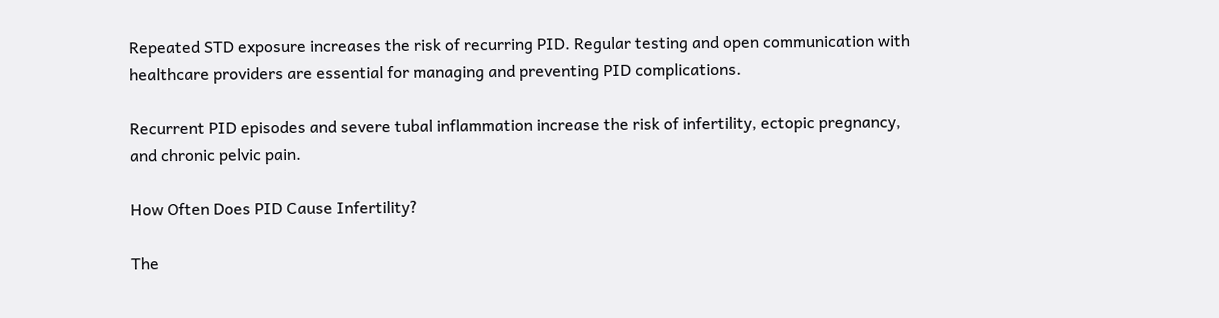Repeated STD exposure increases the risk of recurring PID. Regular testing and open communication with healthcare providers are essential for managing and preventing PID complications.

Recurrent PID episodes and severe tubal inflammation increase the risk of infertility, ectopic pregnancy, and chronic pelvic pain.

How Often Does PID Cause Infertility?

The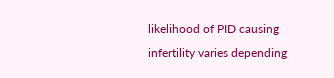likelihood of PID causing infertility varies depending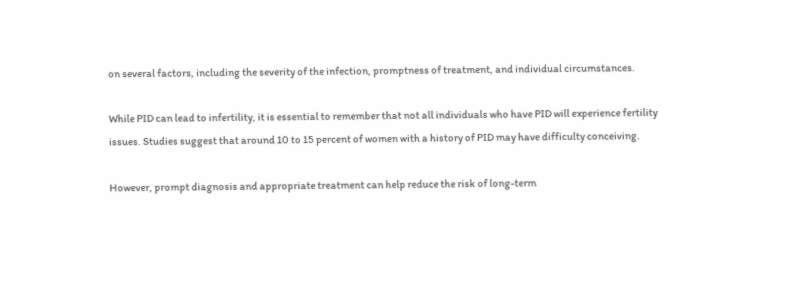on several factors, including the severity of the infection, promptness of treatment, and individual circumstances.

While PID can lead to infertility, it is essential to remember that not all individuals who have PID will experience fertility issues. Studies suggest that around 10 to 15 percent of women with a history of PID may have difficulty conceiving.

However, prompt diagnosis and appropriate treatment can help reduce the risk of long-term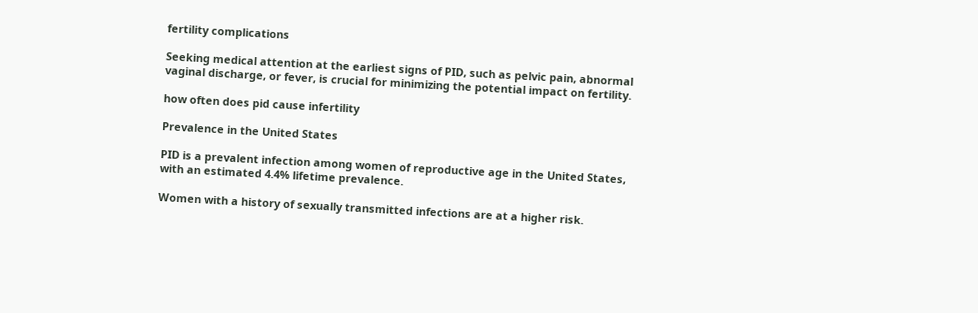fertility complications

Seeking medical attention at the earliest signs of PID, such as pelvic pain, abnormal vaginal discharge, or fever, is crucial for minimizing the potential impact on fertility.

how often does pid cause infertility

Prevalence in the United States

PID is a prevalent infection among women of reproductive age in the United States, with an estimated 4.4% lifetime prevalence.

Women with a history of sexually transmitted infections are at a higher risk.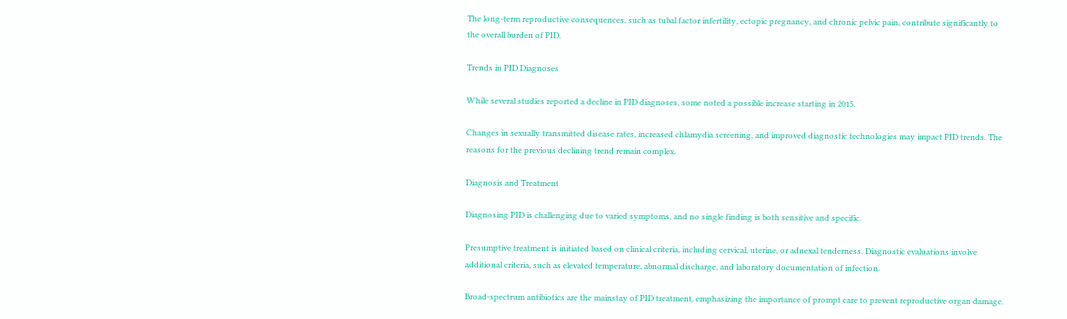The long-term reproductive consequences, such as tubal factor infertility, ectopic pregnancy, and chronic pelvic pain, contribute significantly to the overall burden of PID.

Trends in PID Diagnoses

While several studies reported a decline in PID diagnoses, some noted a possible increase starting in 2015.

Changes in sexually transmitted disease rates, increased chlamydia screening, and improved diagnostic technologies may impact PID trends. The reasons for the previous declining trend remain complex.

Diagnosis and Treatment

Diagnosing PID is challenging due to varied symptoms, and no single finding is both sensitive and specific.

Presumptive treatment is initiated based on clinical criteria, including cervical, uterine, or adnexal tenderness. Diagnostic evaluations involve additional criteria, such as elevated temperature, abnormal discharge, and laboratory documentation of infection.

Broad-spectrum antibiotics are the mainstay of PID treatment, emphasizing the importance of prompt care to prevent reproductive organ damage.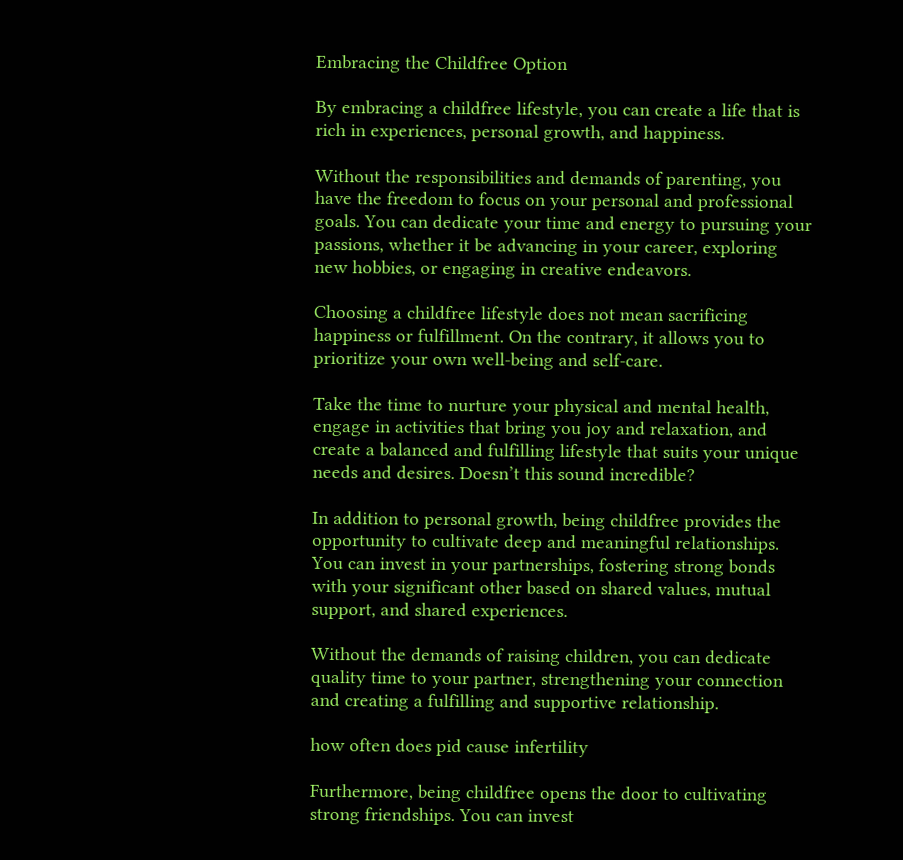Embracing the Childfree Option

By embracing a childfree lifestyle, you can create a life that is rich in experiences, personal growth, and happiness.

Without the responsibilities and demands of parenting, you have the freedom to focus on your personal and professional goals. You can dedicate your time and energy to pursuing your passions, whether it be advancing in your career, exploring new hobbies, or engaging in creative endeavors.

Choosing a childfree lifestyle does not mean sacrificing happiness or fulfillment. On the contrary, it allows you to prioritize your own well-being and self-care.

Take the time to nurture your physical and mental health, engage in activities that bring you joy and relaxation, and create a balanced and fulfilling lifestyle that suits your unique needs and desires. Doesn’t this sound incredible?

In addition to personal growth, being childfree provides the opportunity to cultivate deep and meaningful relationships. You can invest in your partnerships, fostering strong bonds with your significant other based on shared values, mutual support, and shared experiences.

Without the demands of raising children, you can dedicate quality time to your partner, strengthening your connection and creating a fulfilling and supportive relationship.

how often does pid cause infertility

Furthermore, being childfree opens the door to cultivating strong friendships. You can invest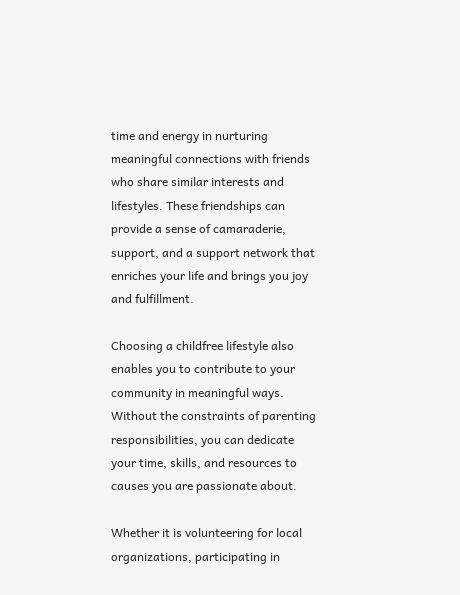time and energy in nurturing meaningful connections with friends who share similar interests and lifestyles. These friendships can provide a sense of camaraderie, support, and a support network that enriches your life and brings you joy and fulfillment.

Choosing a childfree lifestyle also enables you to contribute to your community in meaningful ways. Without the constraints of parenting responsibilities, you can dedicate your time, skills, and resources to causes you are passionate about.

Whether it is volunteering for local organizations, participating in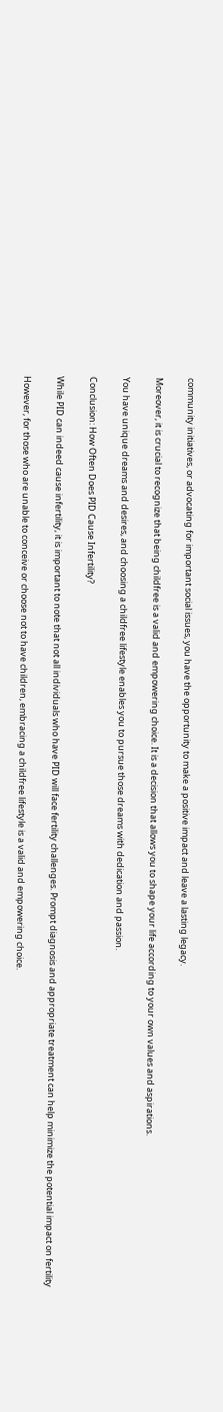community initiatives, or advocating for important social issues, you have the opportunity to make a positive impact and leave a lasting legacy.

Moreover, it is crucial to recognize that being childfree is a valid and empowering choice. It is a decision that allows you to shape your life according to your own values and aspirations.

You have unique dreams and desires, and choosing a childfree lifestyle enables you to pursue those dreams with dedication and passion.

Conclusion: How Often Does PID Cause Infertility?

While PID can indeed cause infertility, it is important to note that not all individuals who have PID will face fertility challenges. Prompt diagnosis and appropriate treatment can help minimize the potential impact on fertility

However, for those who are unable to conceive or choose not to have children, embracing a childfree lifestyle is a valid and empowering choice.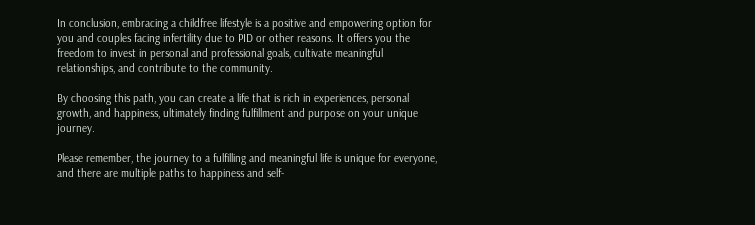In conclusion, embracing a childfree lifestyle is a positive and empowering option for you and couples facing infertility due to PID or other reasons. It offers you the freedom to invest in personal and professional goals, cultivate meaningful relationships, and contribute to the community.

By choosing this path, you can create a life that is rich in experiences, personal growth, and happiness, ultimately finding fulfillment and purpose on your unique journey.

Please remember, the journey to a fulfilling and meaningful life is unique for everyone, and there are multiple paths to happiness and self-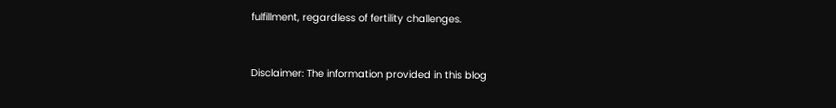fulfillment, regardless of fertility challenges.



Disclaimer: The information provided in this blog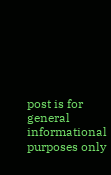post is for general informational purposes only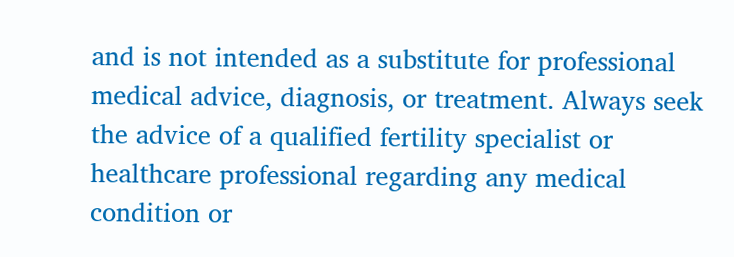and is not intended as a substitute for professional medical advice, diagnosis, or treatment. Always seek the advice of a qualified fertility specialist or healthcare professional regarding any medical condition or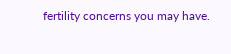fertility concerns you may have.